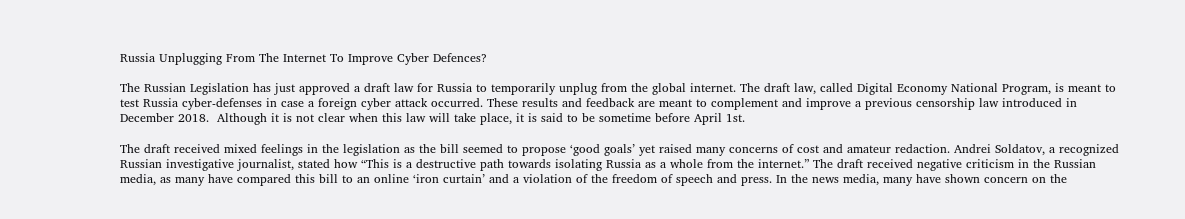Russia Unplugging From The Internet To Improve Cyber Defences?

The Russian Legislation has just approved a draft law for Russia to temporarily unplug from the global internet. The draft law, called Digital Economy National Program, is meant to test Russia cyber-defenses in case a foreign cyber attack occurred. These results and feedback are meant to complement and improve a previous censorship law introduced in December 2018.  Although it is not clear when this law will take place, it is said to be sometime before April 1st.

The draft received mixed feelings in the legislation as the bill seemed to propose ‘good goals’ yet raised many concerns of cost and amateur redaction. Andrei Soldatov, a recognized Russian investigative journalist, stated how “This is a destructive path towards isolating Russia as a whole from the internet.” The draft received negative criticism in the Russian media, as many have compared this bill to an online ‘iron curtain’ and a violation of the freedom of speech and press. In the news media, many have shown concern on the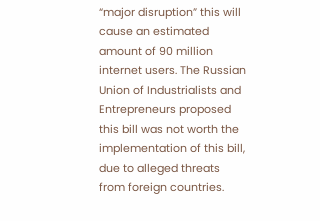“major disruption” this will cause an estimated amount of 90 million internet users. The Russian Union of Industrialists and Entrepreneurs proposed this bill was not worth the implementation of this bill, due to alleged threats from foreign countries.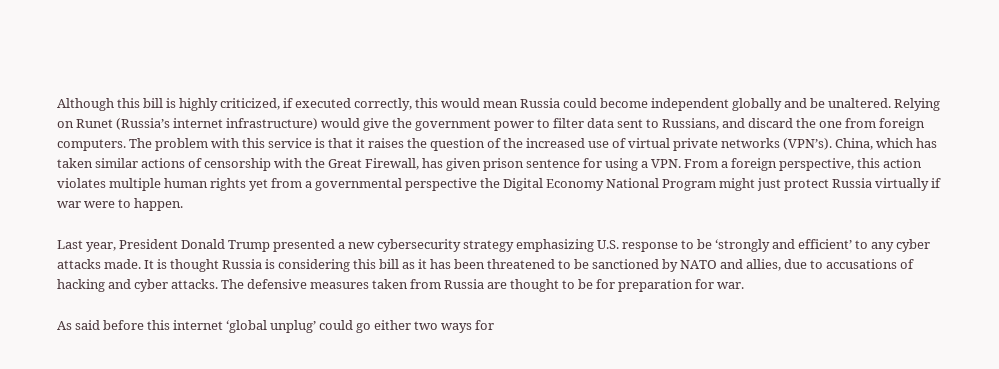Although this bill is highly criticized, if executed correctly, this would mean Russia could become independent globally and be unaltered. Relying on Runet (Russia’s internet infrastructure) would give the government power to filter data sent to Russians, and discard the one from foreign computers. The problem with this service is that it raises the question of the increased use of virtual private networks (VPN’s). China, which has taken similar actions of censorship with the Great Firewall, has given prison sentence for using a VPN. From a foreign perspective, this action violates multiple human rights yet from a governmental perspective the Digital Economy National Program might just protect Russia virtually if war were to happen.

Last year, President Donald Trump presented a new cybersecurity strategy emphasizing U.S. response to be ‘strongly and efficient’ to any cyber attacks made. It is thought Russia is considering this bill as it has been threatened to be sanctioned by NATO and allies, due to accusations of hacking and cyber attacks. The defensive measures taken from Russia are thought to be for preparation for war.

As said before this internet ‘global unplug’ could go either two ways for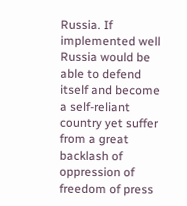Russia. If implemented well Russia would be able to defend itself and become a self-reliant country yet suffer from a great backlash of oppression of freedom of press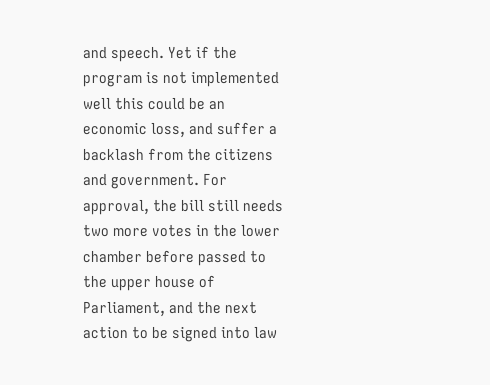and speech. Yet if the program is not implemented well this could be an economic loss, and suffer a backlash from the citizens and government. For approval, the bill still needs two more votes in the lower chamber before passed to the upper house of Parliament, and the next action to be signed into law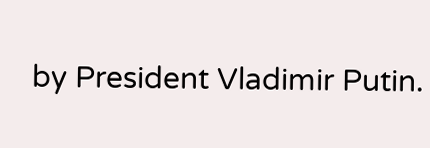by President Vladimir Putin.